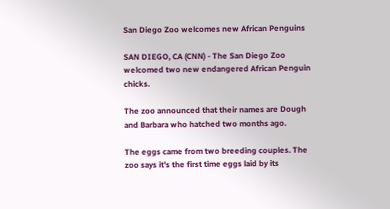San Diego Zoo welcomes new African Penguins

SAN DIEGO, CA (CNN) - The San Diego Zoo welcomed two new endangered African Penguin chicks.

The zoo announced that their names are Dough and Barbara who hatched two months ago.

The eggs came from two breeding couples. The zoo says it's the first time eggs laid by its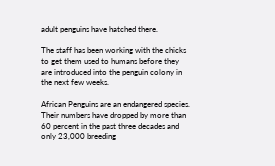adult penguins have hatched there.

The staff has been working with the chicks to get them used to humans before they are introduced into the penguin colony in the next few weeks.

African Penguins are an endangered species. Their numbers have dropped by more than 60 percent in the past three decades and only 23,000 breeding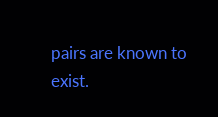pairs are known to exist.